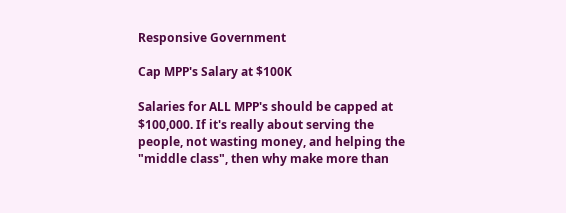Responsive Government

Cap MPP's Salary at $100K

Salaries for ALL MPP's should be capped at $100,000. If it's really about serving the people, not wasting money, and helping the "middle class", then why make more than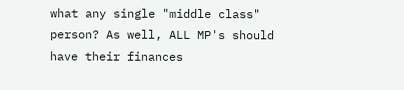what any single "middle class" person? As well, ALL MP's should have their finances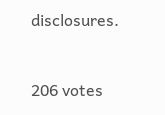disclosures.



206 votes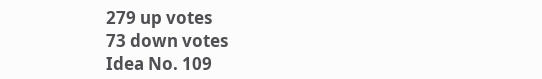279 up votes
73 down votes
Idea No. 109